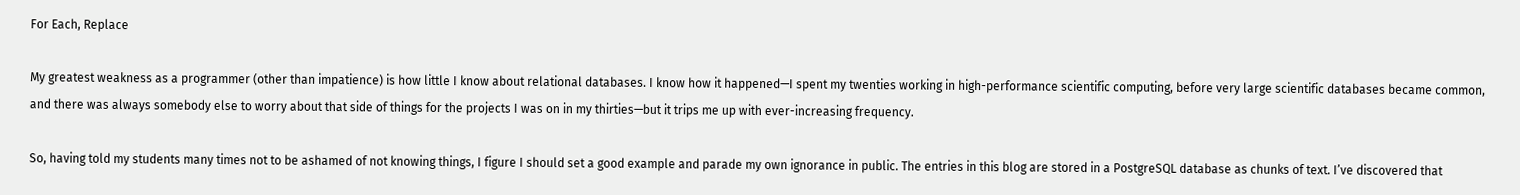For Each, Replace

My greatest weakness as a programmer (other than impatience) is how little I know about relational databases. I know how it happened—I spent my twenties working in high-performance scientific computing, before very large scientific databases became common, and there was always somebody else to worry about that side of things for the projects I was on in my thirties—but it trips me up with ever-increasing frequency.

So, having told my students many times not to be ashamed of not knowing things, I figure I should set a good example and parade my own ignorance in public. The entries in this blog are stored in a PostgreSQL database as chunks of text. I’ve discovered that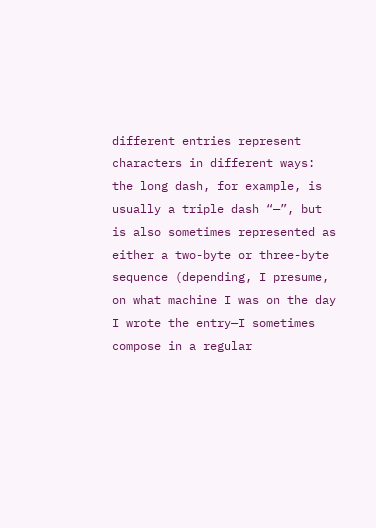different entries represent characters in different ways: the long dash, for example, is usually a triple dash “—”, but is also sometimes represented as either a two-byte or three-byte sequence (depending, I presume, on what machine I was on the day I wrote the entry—I sometimes compose in a regular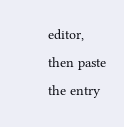editor, then paste the entry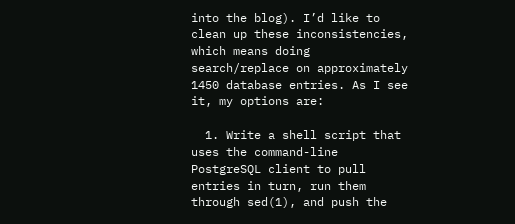into the blog). I’d like to clean up these inconsistencies, which means doing search/replace on approximately 1450 database entries. As I see it, my options are:

  1. Write a shell script that uses the command-line PostgreSQL client to pull entries in turn, run them through sed(1), and push the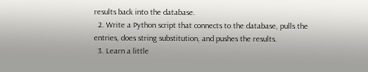results back into the database.
  2. Write a Python script that connects to the database, pulls the entries, does string substitution, and pushes the results.
  3. Learn a little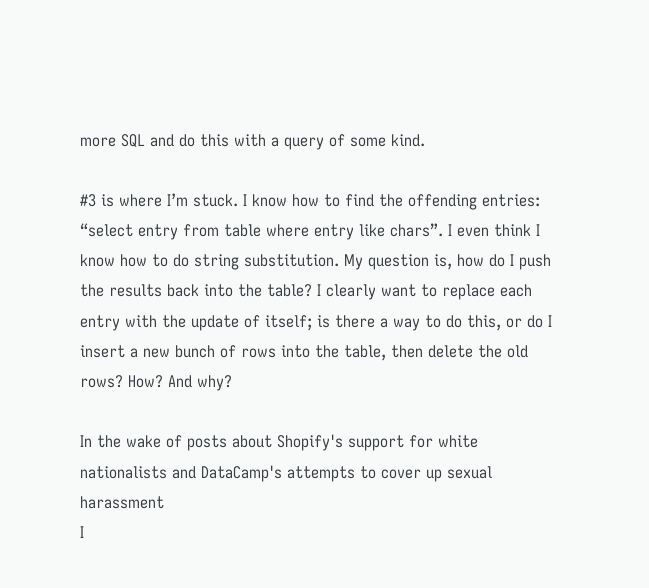more SQL and do this with a query of some kind.

#3 is where I’m stuck. I know how to find the offending entries: “select entry from table where entry like chars”. I even think I know how to do string substitution. My question is, how do I push the results back into the table? I clearly want to replace each entry with the update of itself; is there a way to do this, or do I insert a new bunch of rows into the table, then delete the old rows? How? And why?

In the wake of posts about Shopify's support for white nationalists and DataCamp's attempts to cover up sexual harassment
I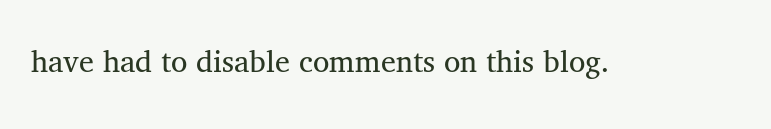have had to disable comments on this blog.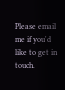Please email me if you'd like to get in touch.